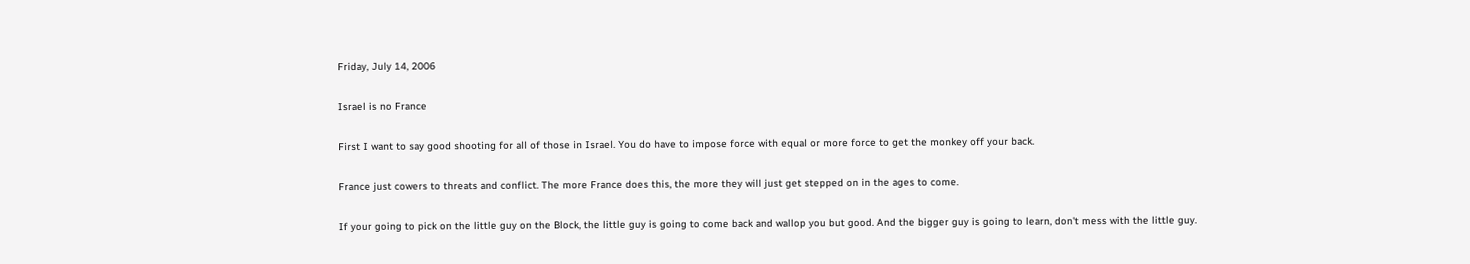Friday, July 14, 2006

Israel is no France

First I want to say good shooting for all of those in Israel. You do have to impose force with equal or more force to get the monkey off your back.

France just cowers to threats and conflict. The more France does this, the more they will just get stepped on in the ages to come.

If your going to pick on the little guy on the Block, the little guy is going to come back and wallop you but good. And the bigger guy is going to learn, don't mess with the little guy.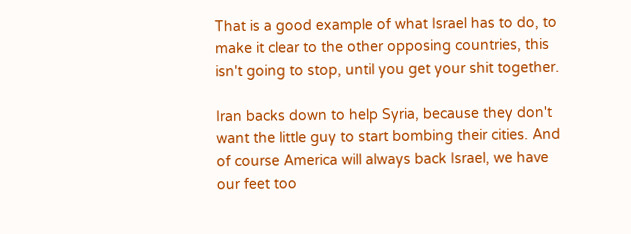That is a good example of what Israel has to do, to make it clear to the other opposing countries, this isn't going to stop, until you get your shit together.

Iran backs down to help Syria, because they don't want the little guy to start bombing their cities. And of course America will always back Israel, we have our feet too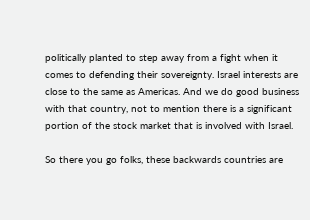politically planted to step away from a fight when it comes to defending their sovereignty. Israel interests are close to the same as Americas. And we do good business with that country, not to mention there is a significant portion of the stock market that is involved with Israel.

So there you go folks, these backwards countries are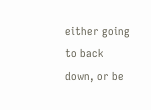either going to back down, or be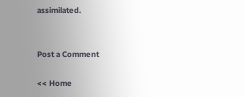assimilated.


Post a Comment

<< Home